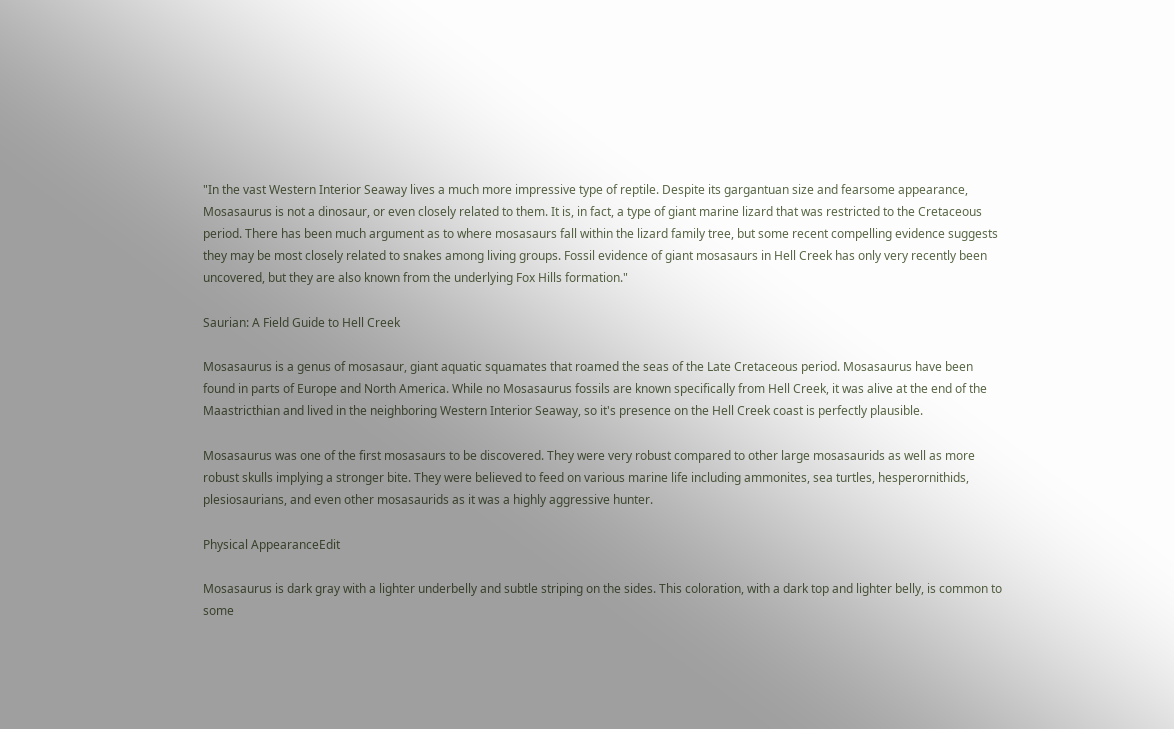"In the vast Western Interior Seaway lives a much more impressive type of reptile. Despite its gargantuan size and fearsome appearance, Mosasaurus is not a dinosaur, or even closely related to them. It is, in fact, a type of giant marine lizard that was restricted to the Cretaceous period. There has been much argument as to where mosasaurs fall within the lizard family tree, but some recent compelling evidence suggests they may be most closely related to snakes among living groups. Fossil evidence of giant mosasaurs in Hell Creek has only very recently been uncovered, but they are also known from the underlying Fox Hills formation."

Saurian: A Field Guide to Hell Creek

Mosasaurus is a genus of mosasaur, giant aquatic squamates that roamed the seas of the Late Cretaceous period. Mosasaurus have been found in parts of Europe and North America. While no Mosasaurus fossils are known specifically from Hell Creek, it was alive at the end of the Maastricthian and lived in the neighboring Western Interior Seaway, so it's presence on the Hell Creek coast is perfectly plausible.

Mosasaurus was one of the first mosasaurs to be discovered. They were very robust compared to other large mosasaurids as well as more robust skulls implying a stronger bite. They were believed to feed on various marine life including ammonites, sea turtles, hesperornithids, plesiosaurians, and even other mosasaurids as it was a highly aggressive hunter.

Physical AppearanceEdit

Mosasaurus is dark gray with a lighter underbelly and subtle striping on the sides. This coloration, with a dark top and lighter belly, is common to some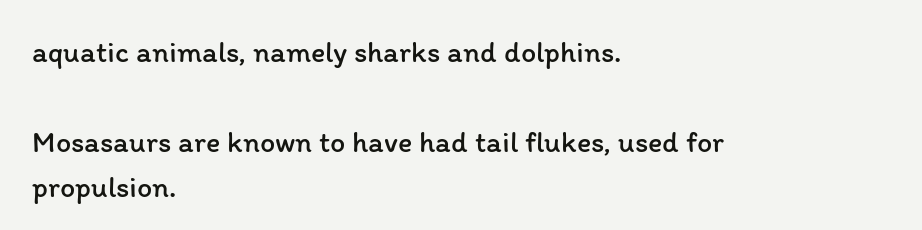aquatic animals, namely sharks and dolphins.

Mosasaurs are known to have had tail flukes, used for propulsion.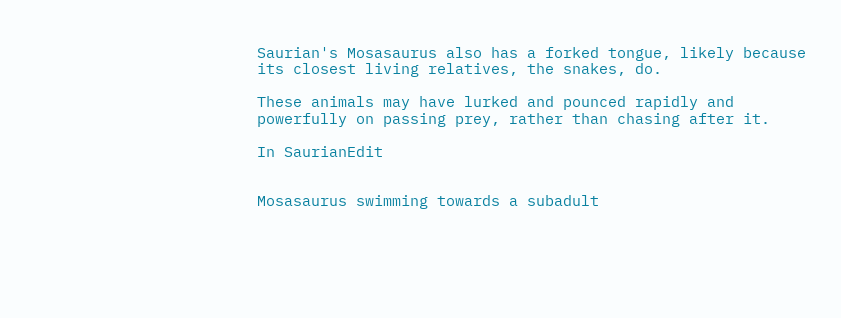Saurian's Mosasaurus also has a forked tongue, likely because its closest living relatives, the snakes, do.

These animals may have lurked and pounced rapidly and powerfully on passing prey, rather than chasing after it.

In SaurianEdit


Mosasaurus swimming towards a subadult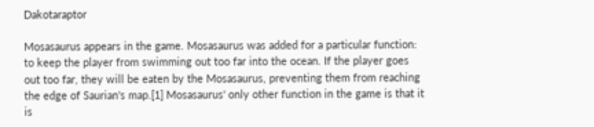Dakotaraptor

Mosasaurus appears in the game. Mosasaurus was added for a particular function: to keep the player from swimming out too far into the ocean. If the player goes out too far, they will be eaten by the Mosasaurus, preventing them from reaching the edge of Saurian's map.[1] Mosasaurus' only other function in the game is that it is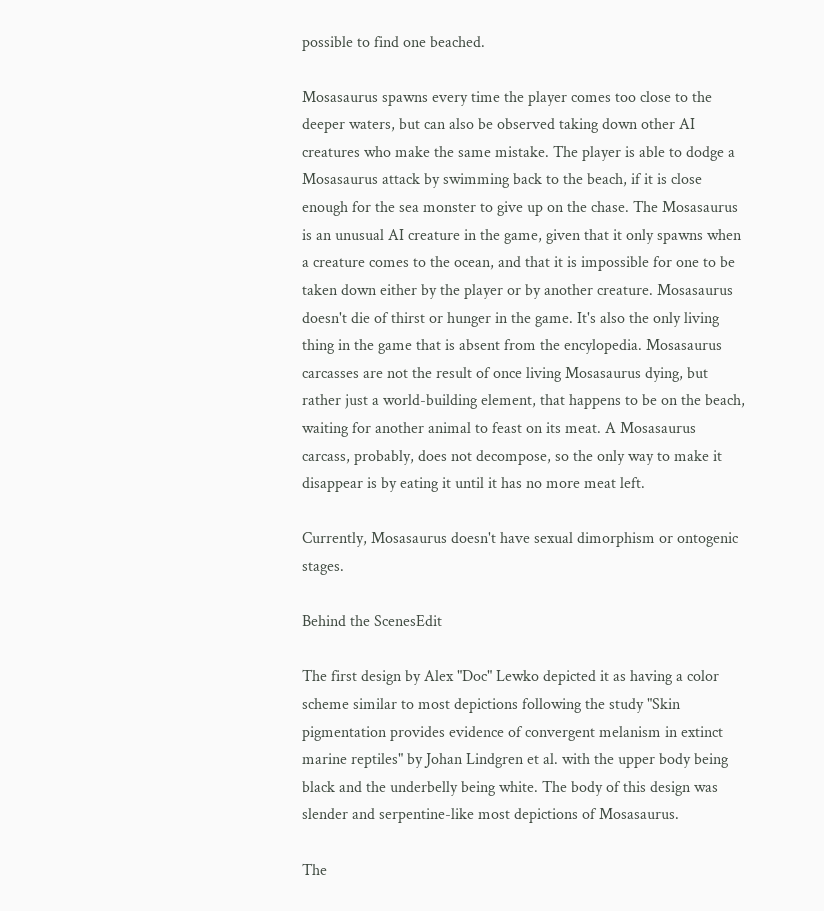possible to find one beached.

Mosasaurus spawns every time the player comes too close to the deeper waters, but can also be observed taking down other AI creatures who make the same mistake. The player is able to dodge a Mosasaurus attack by swimming back to the beach, if it is close enough for the sea monster to give up on the chase. The Mosasaurus is an unusual AI creature in the game, given that it only spawns when a creature comes to the ocean, and that it is impossible for one to be taken down either by the player or by another creature. Mosasaurus doesn't die of thirst or hunger in the game. It's also the only living thing in the game that is absent from the encylopedia. Mosasaurus carcasses are not the result of once living Mosasaurus dying, but rather just a world-building element, that happens to be on the beach, waiting for another animal to feast on its meat. A Mosasaurus carcass, probably, does not decompose, so the only way to make it disappear is by eating it until it has no more meat left.

Currently, Mosasaurus doesn't have sexual dimorphism or ontogenic stages.

Behind the ScenesEdit

The first design by Alex "Doc" Lewko depicted it as having a color scheme similar to most depictions following the study "Skin pigmentation provides evidence of convergent melanism in extinct marine reptiles" by Johan Lindgren et al. with the upper body being black and the underbelly being white. The body of this design was slender and serpentine-like most depictions of Mosasaurus.

The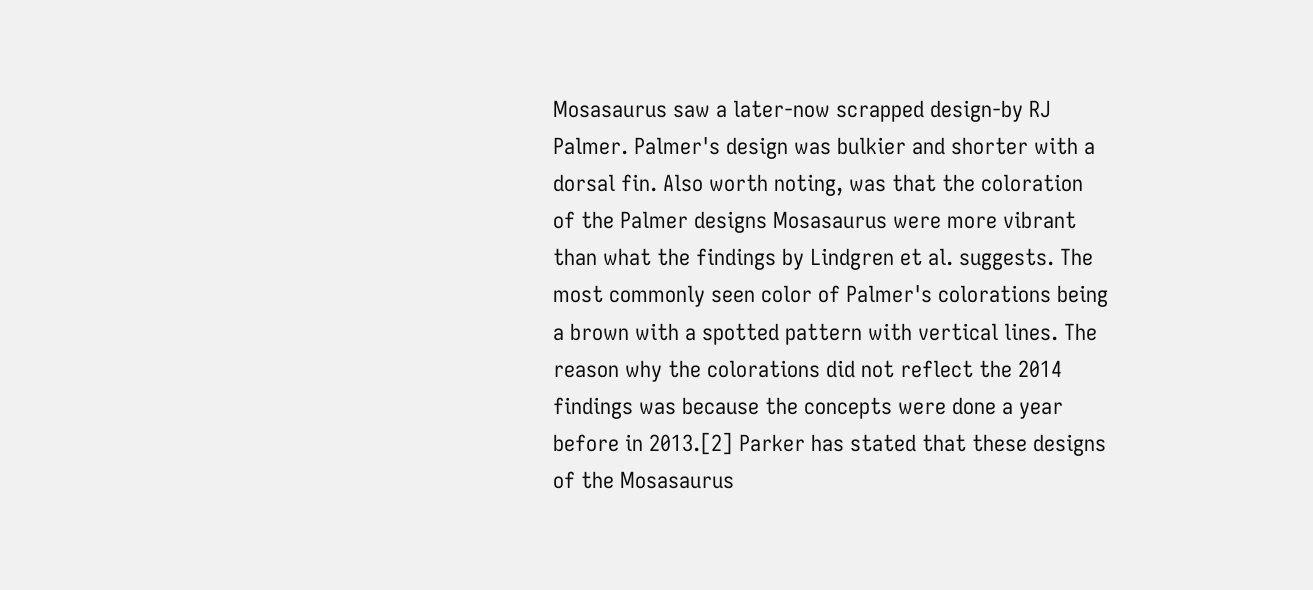Mosasaurus saw a later-now scrapped design-by RJ Palmer. Palmer's design was bulkier and shorter with a dorsal fin. Also worth noting, was that the coloration of the Palmer designs Mosasaurus were more vibrant than what the findings by Lindgren et al. suggests. The most commonly seen color of Palmer's colorations being a brown with a spotted pattern with vertical lines. The reason why the colorations did not reflect the 2014 findings was because the concepts were done a year before in 2013.[2] Parker has stated that these designs of the Mosasaurus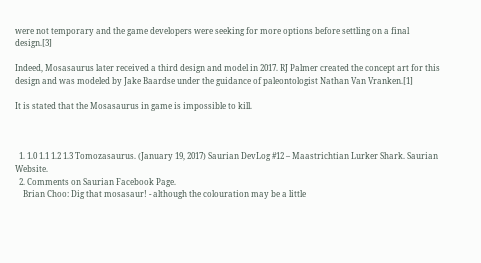were not temporary and the game developers were seeking for more options before settling on a final design.[3]

Indeed, Mosasaurus later received a third design and model in 2017. RJ Palmer created the concept art for this design and was modeled by Jake Baardse under the guidance of paleontologist Nathan Van Vranken.[1]

It is stated that the Mosasaurus in game is impossible to kill.



  1. 1.0 1.1 1.2 1.3 Tomozasaurus. (January 19, 2017) Saurian DevLog #12 – Maastrichtian Lurker Shark. Saurian Website.
  2. Comments on Saurian Facebook Page.
    Brian Choo: Dig that mosasaur! - although the colouration may be a little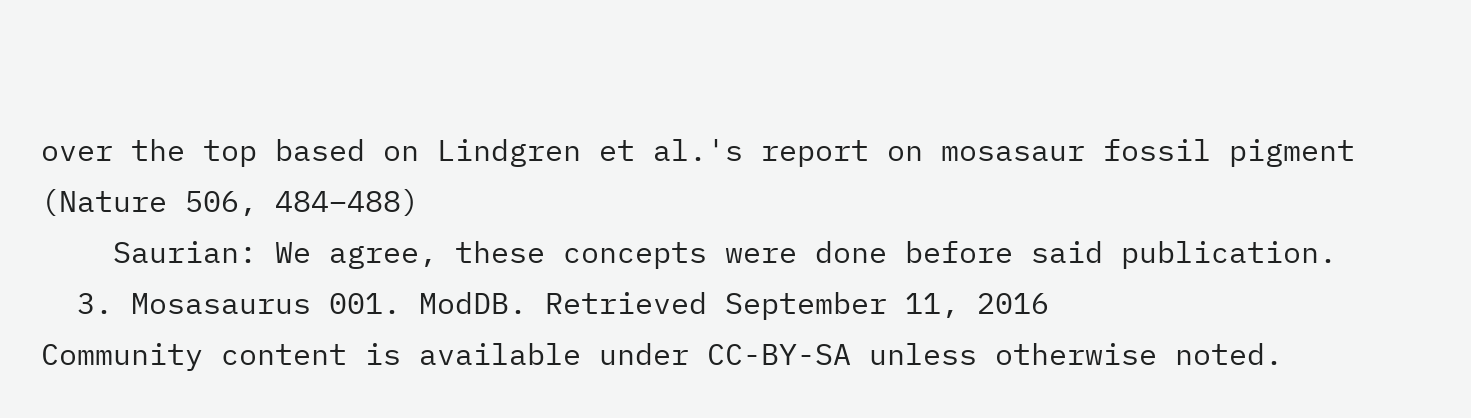over the top based on Lindgren et al.'s report on mosasaur fossil pigment (Nature 506, 484–488)
    Saurian: We agree, these concepts were done before said publication.
  3. Mosasaurus 001. ModDB. Retrieved September 11, 2016
Community content is available under CC-BY-SA unless otherwise noted.